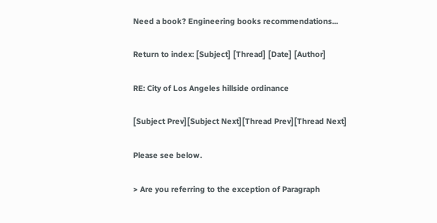Need a book? Engineering books recommendations...

Return to index: [Subject] [Thread] [Date] [Author]

RE: City of Los Angeles hillside ordinance

[Subject Prev][Subject Next][Thread Prev][Thread Next]

Please see below.

> Are you referring to the exception of Paragraph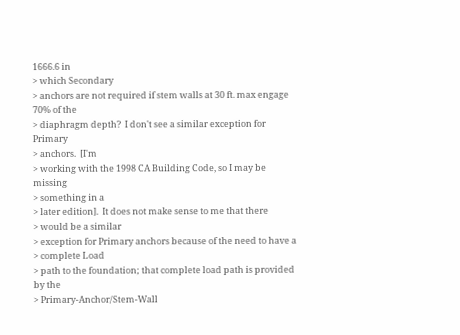1666.6 in
> which Secondary
> anchors are not required if stem walls at 30 ft. max engage 70% of the
> diaphragm depth?  I don't see a similar exception for Primary
> anchors.  [I'm
> working with the 1998 CA Building Code, so I may be missing
> something in a
> later edition].  It does not make sense to me that there
> would be a similar
> exception for Primary anchors because of the need to have a
> complete Load
> path to the foundation; that complete load path is provided by the
> Primary-Anchor/Stem-Wall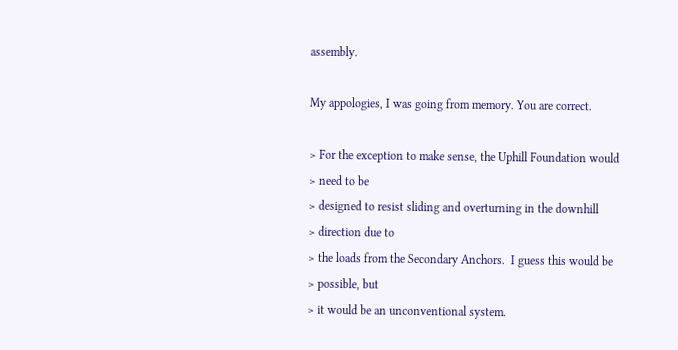assembly.

My appologies, I was going from memory. You are correct.

> For the exception to make sense, the Uphill Foundation would
> need to be
> designed to resist sliding and overturning in the downhill
> direction due to
> the loads from the Secondary Anchors.  I guess this would be
> possible, but
> it would be an unconventional system.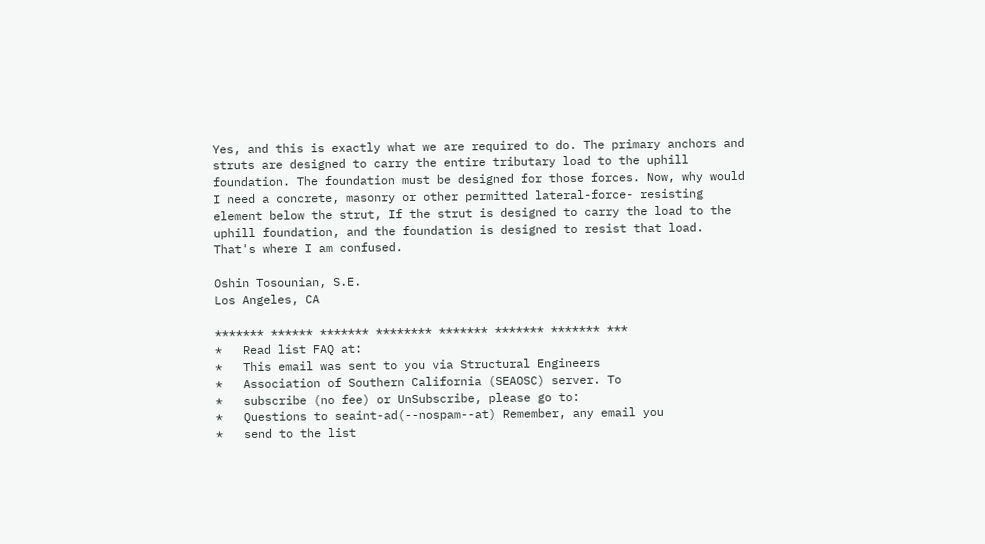Yes, and this is exactly what we are required to do. The primary anchors and
struts are designed to carry the entire tributary load to the uphill
foundation. The foundation must be designed for those forces. Now, why would
I need a concrete, masonry or other permitted lateral-force- resisting
element below the strut, If the strut is designed to carry the load to the
uphill foundation, and the foundation is designed to resist that load.
That's where I am confused.

Oshin Tosounian, S.E.
Los Angeles, CA

******* ****** ******* ******** ******* ******* ******* ***
*   Read list FAQ at:
*   This email was sent to you via Structural Engineers
*   Association of Southern California (SEAOSC) server. To
*   subscribe (no fee) or UnSubscribe, please go to:
*   Questions to seaint-ad(--nospam--at) Remember, any email you
*   send to the list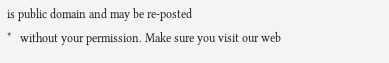is public domain and may be re-posted
*   without your permission. Make sure you visit our web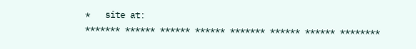*   site at:
******* ****** ****** ****** ******* ****** ****** ********